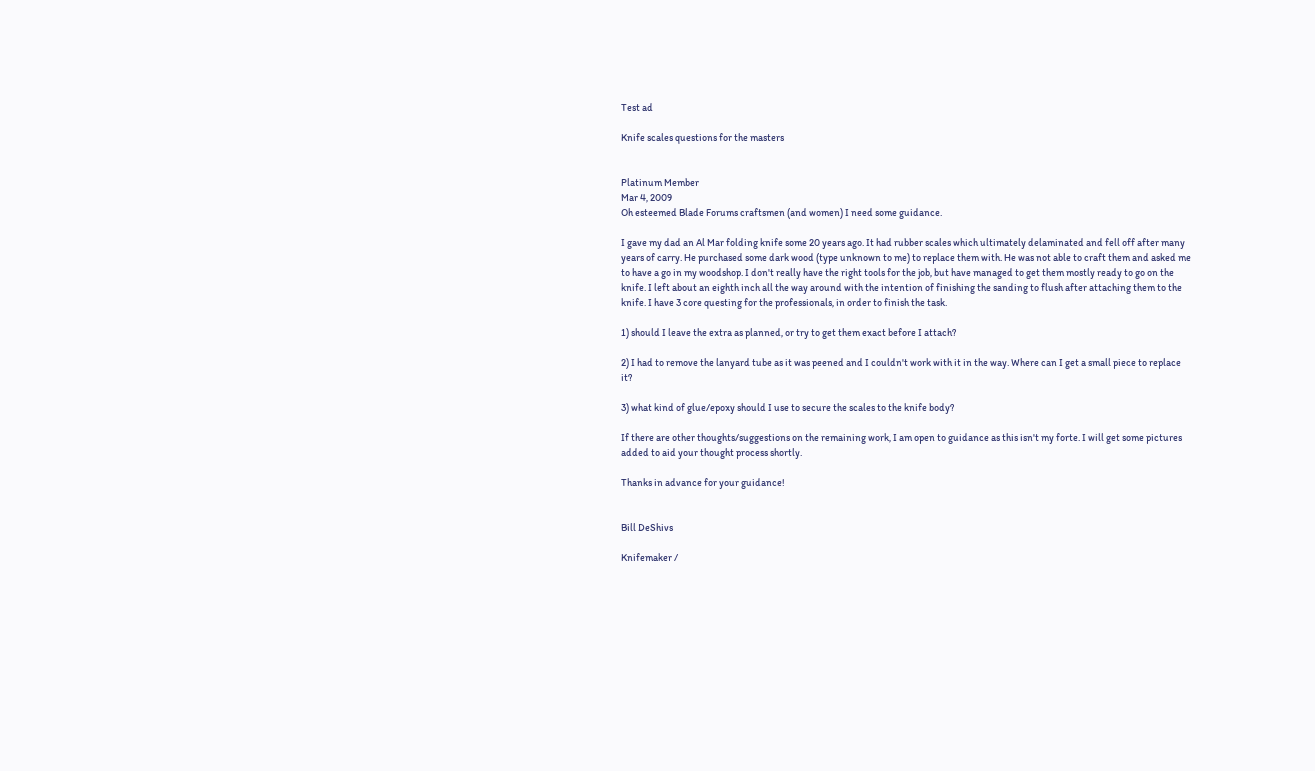Test ad

Knife scales questions for the masters


Platinum Member
Mar 4, 2009
Oh esteemed Blade Forums craftsmen (and women) I need some guidance.

I gave my dad an Al Mar folding knife some 20 years ago. It had rubber scales which ultimately delaminated and fell off after many years of carry. He purchased some dark wood (type unknown to me) to replace them with. He was not able to craft them and asked me to have a go in my woodshop. I don't really have the right tools for the job, but have managed to get them mostly ready to go on the knife. I left about an eighth inch all the way around with the intention of finishing the sanding to flush after attaching them to the knife. I have 3 core questing for the professionals, in order to finish the task.

1) should I leave the extra as planned, or try to get them exact before I attach?

2) I had to remove the lanyard tube as it was peened and I couldn't work with it in the way. Where can I get a small piece to replace it?

3) what kind of glue/epoxy should I use to secure the scales to the knife body?

If there are other thoughts/suggestions on the remaining work, I am open to guidance as this isn't my forte. I will get some pictures added to aid your thought process shortly.

Thanks in advance for your guidance!


Bill DeShivs

Knifemaker /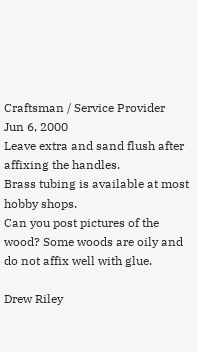Craftsman / Service Provider
Jun 6, 2000
Leave extra and sand flush after affixing the handles.
Brass tubing is available at most hobby shops.
Can you post pictures of the wood? Some woods are oily and do not affix well with glue.

Drew Riley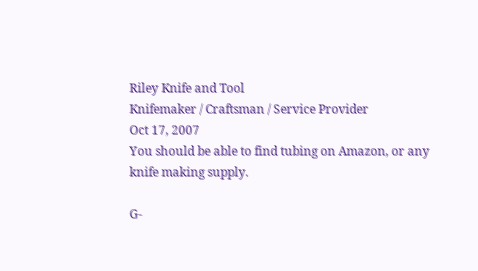Riley Knife and Tool
Knifemaker / Craftsman / Service Provider
Oct 17, 2007
You should be able to find tubing on Amazon, or any knife making supply.

G-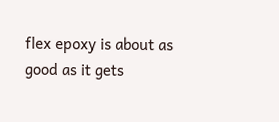flex epoxy is about as good as it gets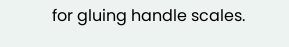for gluing handle scales.